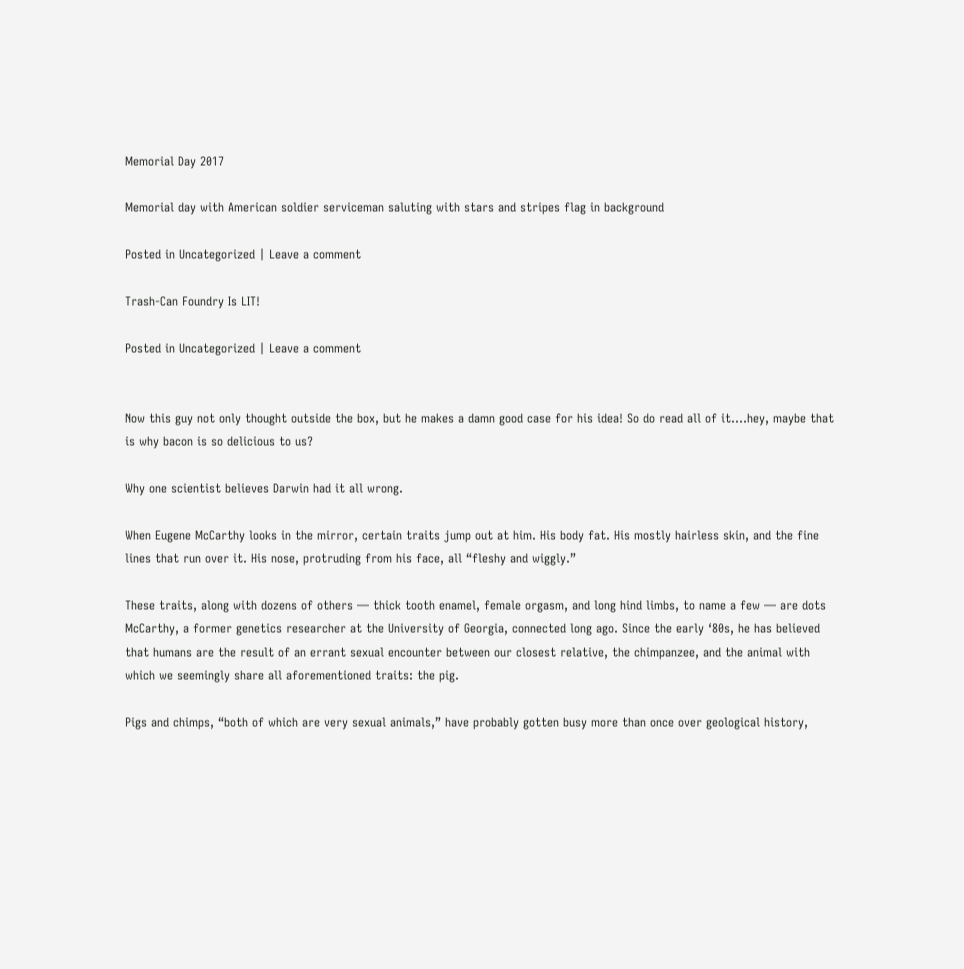Memorial Day 2017

Memorial day with American soldier serviceman saluting with stars and stripes flag in background

Posted in Uncategorized | Leave a comment

Trash-Can Foundry Is LIT!

Posted in Uncategorized | Leave a comment


Now this guy not only thought outside the box, but he makes a damn good case for his idea! So do read all of it….hey, maybe that is why bacon is so delicious to us?

Why one scientist believes Darwin had it all wrong.

When Eugene McCarthy looks in the mirror, certain traits jump out at him. His body fat. His mostly hairless skin, and the fine lines that run over it. His nose, protruding from his face, all “fleshy and wiggly.”

These traits, along with dozens of others — thick tooth enamel, female orgasm, and long hind limbs, to name a few — are dots McCarthy, a former genetics researcher at the University of Georgia, connected long ago. Since the early ‘80s, he has believed that humans are the result of an errant sexual encounter between our closest relative, the chimpanzee, and the animal with which we seemingly share all aforementioned traits: the pig.

Pigs and chimps, “both of which are very sexual animals,” have probably gotten busy more than once over geological history,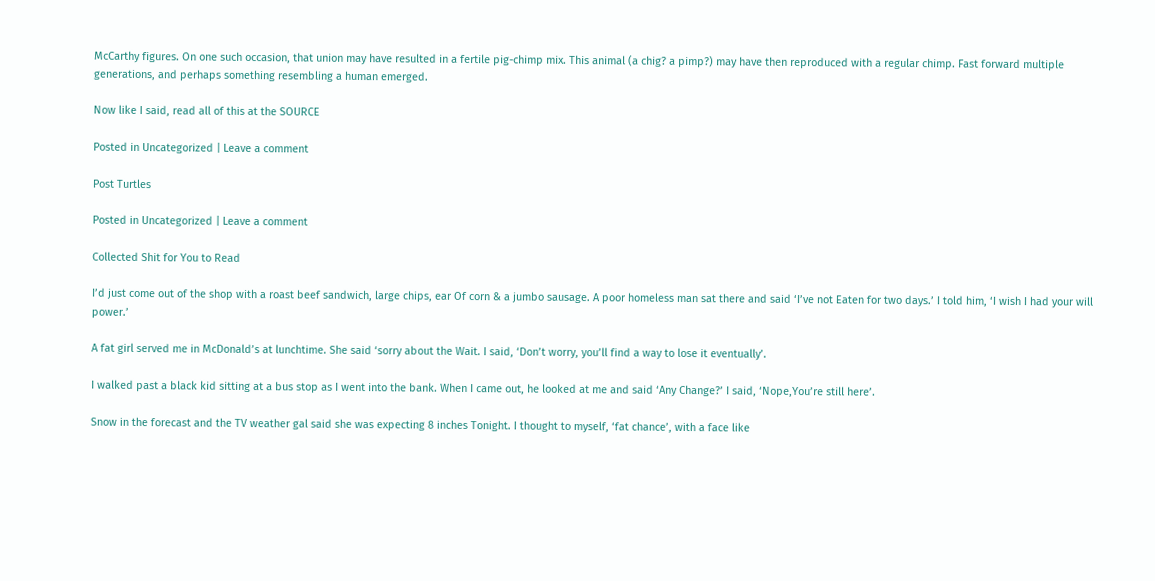McCarthy figures. On one such occasion, that union may have resulted in a fertile pig-chimp mix. This animal (a chig? a pimp?) may have then reproduced with a regular chimp. Fast forward multiple generations, and perhaps something resembling a human emerged.

Now like I said, read all of this at the SOURCE

Posted in Uncategorized | Leave a comment

Post Turtles

Posted in Uncategorized | Leave a comment

Collected Shit for You to Read

I’d just come out of the shop with a roast beef sandwich, large chips, ear Of corn & a jumbo sausage. A poor homeless man sat there and said ‘I’ve not Eaten for two days.’ I told him, ‘I wish I had your will power.’

A fat girl served me in McDonald’s at lunchtime. She said ‘sorry about the Wait. I said, ‘Don’t worry, you’ll find a way to lose it eventually’.

I walked past a black kid sitting at a bus stop as I went into the bank. When I came out, he looked at me and said ‘Any Change?’ I said, ‘Nope,You’re still here’.

Snow in the forecast and the TV weather gal said she was expecting 8 inches Tonight. I thought to myself, ‘fat chance’, with a face like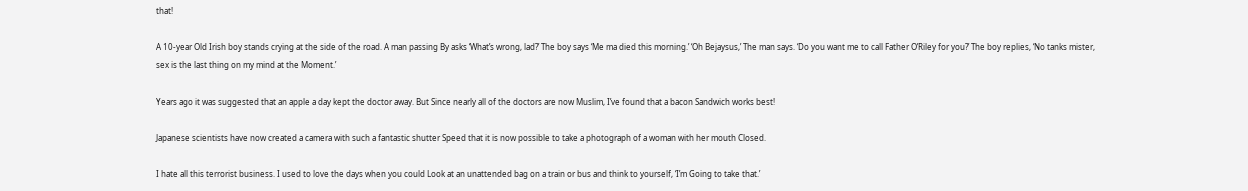that!

A 10-year Old Irish boy stands crying at the side of the road. A man passing By asks ‘What’s wrong, lad?’ The boy says ‘Me ma died this morning.’ ‘Oh Bejaysus,’ The man says. ‘Do you want me to call Father O’Riley for you?’ The boy replies, ‘No tanks mister, sex is the last thing on my mind at the Moment.’

Years ago it was suggested that an apple a day kept the doctor away. But Since nearly all of the doctors are now Muslim, I’ve found that a bacon Sandwich works best!

Japanese scientists have now created a camera with such a fantastic shutter Speed that it is now possible to take a photograph of a woman with her mouth Closed.

I hate all this terrorist business. I used to love the days when you could Look at an unattended bag on a train or bus and think to yourself, ‘I’m Going to take that.’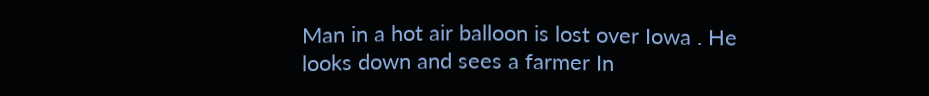Man in a hot air balloon is lost over Iowa . He looks down and sees a farmer In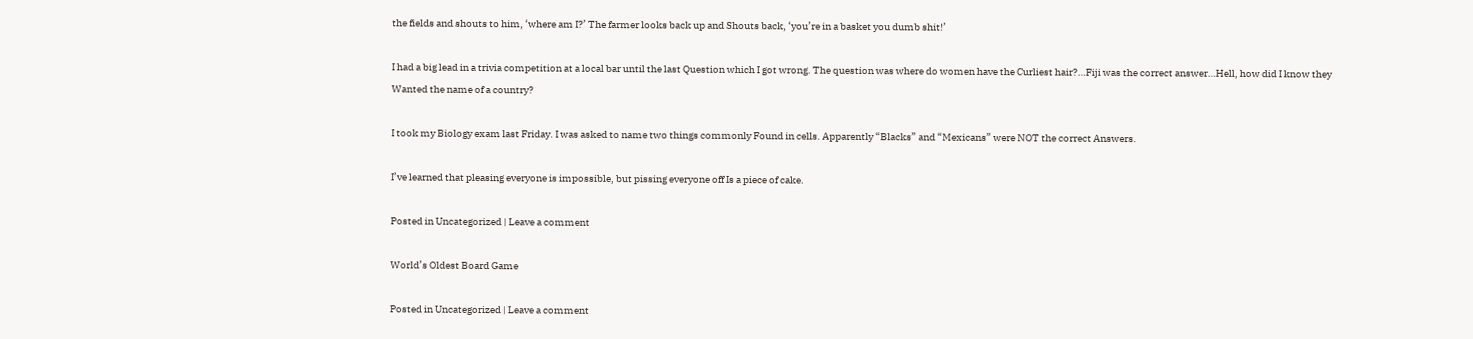the fields and shouts to him, ‘where am I?’ The farmer looks back up and Shouts back, ‘you’re in a basket you dumb shit!’

I had a big lead in a trivia competition at a local bar until the last Question which I got wrong. The question was where do women have the Curliest hair?…Fiji was the correct answer…Hell, how did I know they Wanted the name of a country?

I took my Biology exam last Friday. I was asked to name two things commonly Found in cells. Apparently “Blacks” and “Mexicans” were NOT the correct Answers.

I’ve learned that pleasing everyone is impossible, but pissing everyone off Is a piece of cake.

Posted in Uncategorized | Leave a comment

World’s Oldest Board Game

Posted in Uncategorized | Leave a comment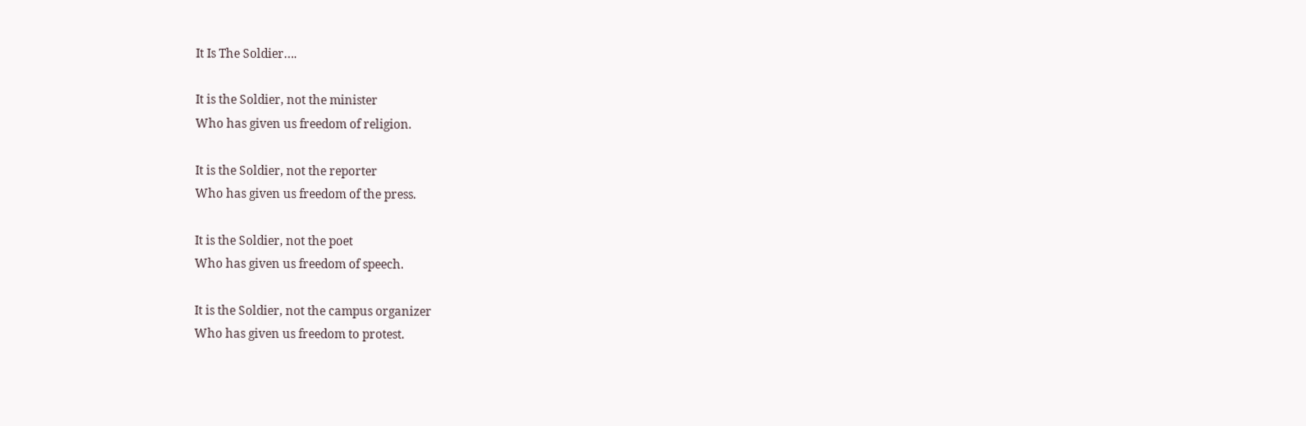It Is The Soldier….

It is the Soldier, not the minister
Who has given us freedom of religion.

It is the Soldier, not the reporter
Who has given us freedom of the press.

It is the Soldier, not the poet
Who has given us freedom of speech.

It is the Soldier, not the campus organizer
Who has given us freedom to protest.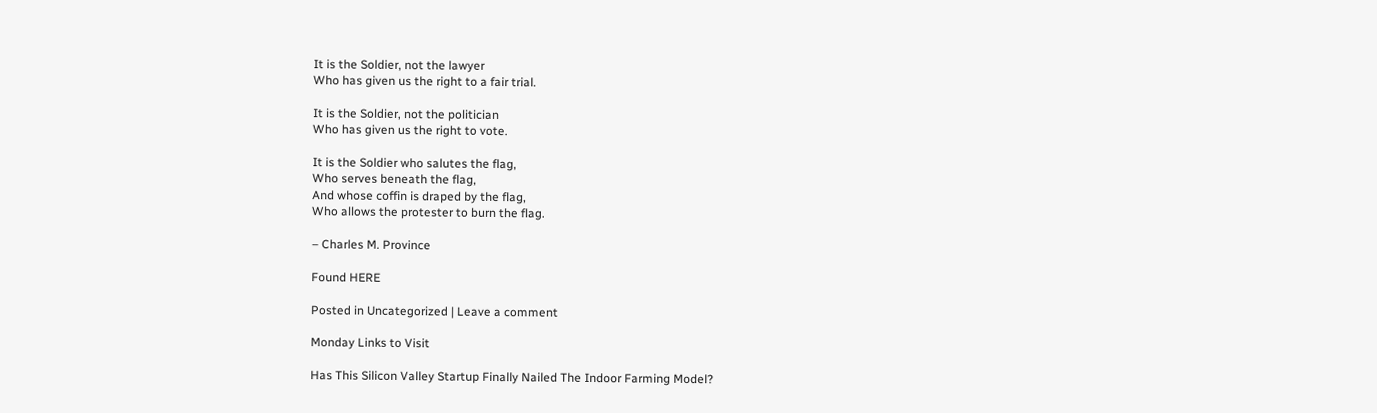It is the Soldier, not the lawyer
Who has given us the right to a fair trial.

It is the Soldier, not the politician
Who has given us the right to vote.

It is the Soldier who salutes the flag,
Who serves beneath the flag,
And whose coffin is draped by the flag,
Who allows the protester to burn the flag.

– Charles M. Province

Found HERE

Posted in Uncategorized | Leave a comment

Monday Links to Visit

Has This Silicon Valley Startup Finally Nailed The Indoor Farming Model?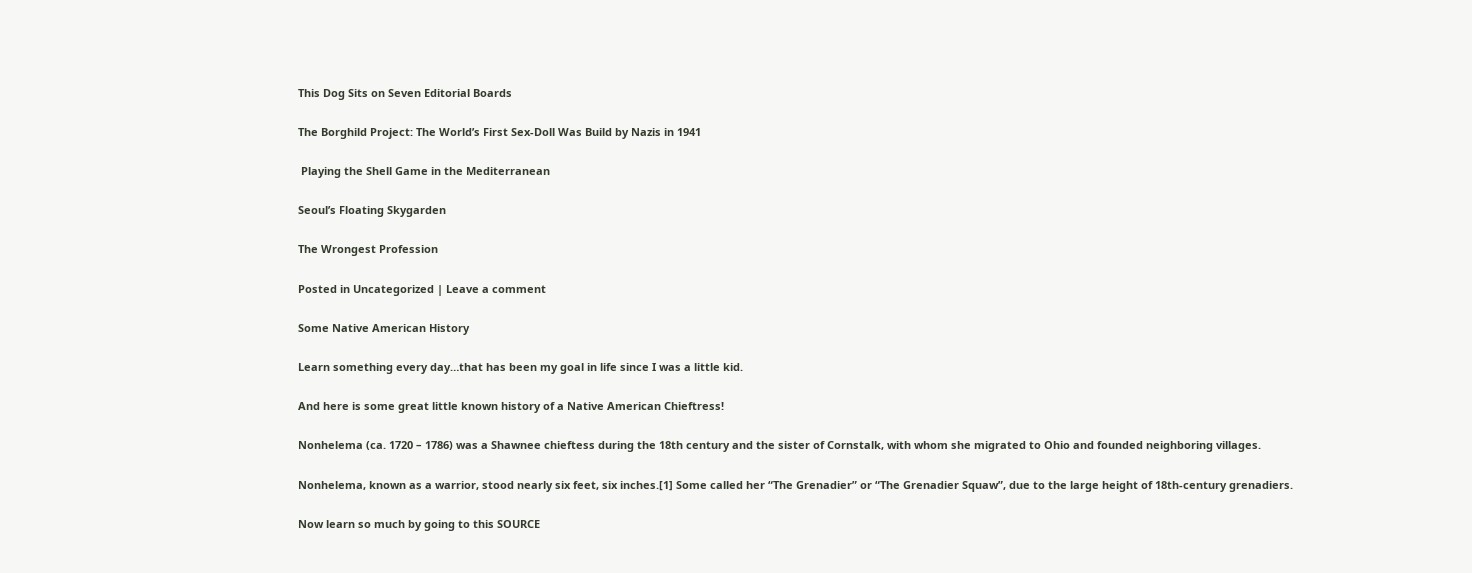This Dog Sits on Seven Editorial Boards

The Borghild Project: The World’s First Sex-Doll Was Build by Nazis in 1941

 Playing the Shell Game in the Mediterranean

Seoul’s Floating Skygarden

The Wrongest Profession

Posted in Uncategorized | Leave a comment

Some Native American History

Learn something every day…that has been my goal in life since I was a little kid.

And here is some great little known history of a Native American Chieftress!

Nonhelema (ca. 1720 – 1786) was a Shawnee chieftess during the 18th century and the sister of Cornstalk, with whom she migrated to Ohio and founded neighboring villages.

Nonhelema, known as a warrior, stood nearly six feet, six inches.[1] Some called her “The Grenadier” or “The Grenadier Squaw”, due to the large height of 18th-century grenadiers.

Now learn so much by going to this SOURCE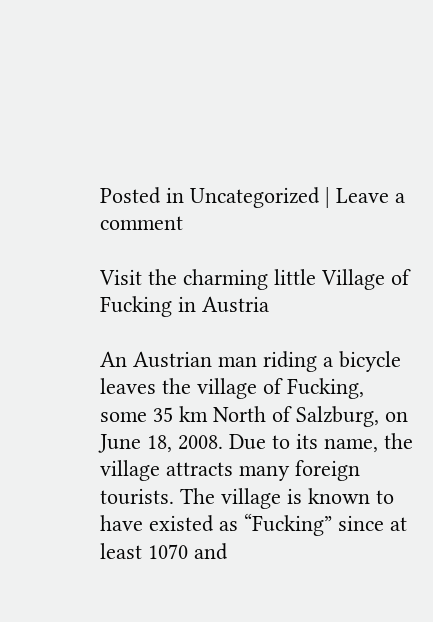Posted in Uncategorized | Leave a comment

Visit the charming little Village of Fucking in Austria

An Austrian man riding a bicycle leaves the village of Fucking, some 35 km North of Salzburg, on June 18, 2008. Due to its name, the village attracts many foreign tourists. The village is known to have existed as “Fucking” since at least 1070 and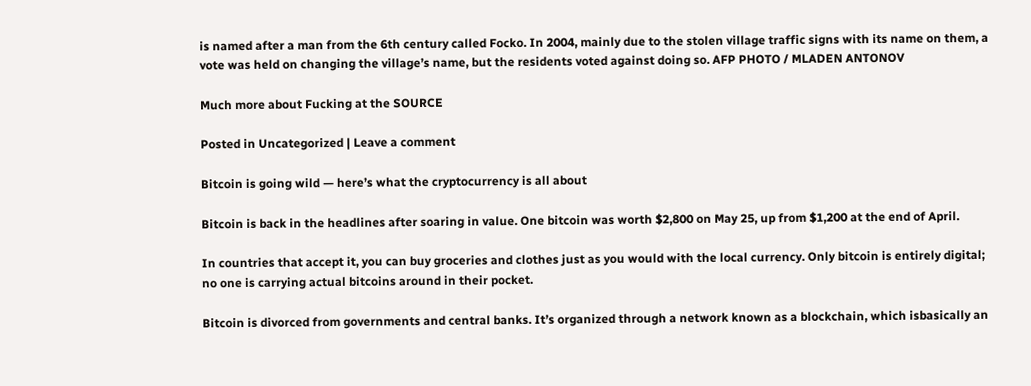is named after a man from the 6th century called Focko. In 2004, mainly due to the stolen village traffic signs with its name on them, a vote was held on changing the village’s name, but the residents voted against doing so. AFP PHOTO / MLADEN ANTONOV

Much more about Fucking at the SOURCE

Posted in Uncategorized | Leave a comment

Bitcoin is going wild — here’s what the cryptocurrency is all about

Bitcoin is back in the headlines after soaring in value. One bitcoin was worth $2,800 on May 25, up from $1,200 at the end of April.

In countries that accept it, you can buy groceries and clothes just as you would with the local currency. Only bitcoin is entirely digital; no one is carrying actual bitcoins around in their pocket.

Bitcoin is divorced from governments and central banks. It’s organized through a network known as a blockchain, which isbasically an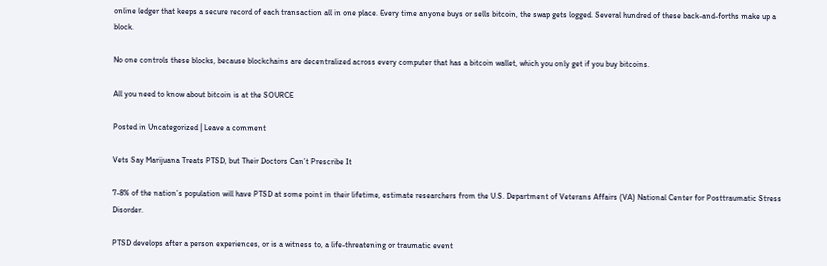online ledger that keeps a secure record of each transaction all in one place. Every time anyone buys or sells bitcoin, the swap gets logged. Several hundred of these back-and-forths make up a block.

No one controls these blocks, because blockchains are decentralized across every computer that has a bitcoin wallet, which you only get if you buy bitcoins.

All you need to know about bitcoin is at the SOURCE

Posted in Uncategorized | Leave a comment

Vets Say Marijuana Treats PTSD, but Their Doctors Can’t Prescribe It

7-8% of the nation’s population will have PTSD at some point in their lifetime, estimate researchers from the U.S. Department of Veterans Affairs (VA) National Center for Posttraumatic Stress Disorder.

PTSD develops after a person experiences, or is a witness to, a life-threatening or traumatic event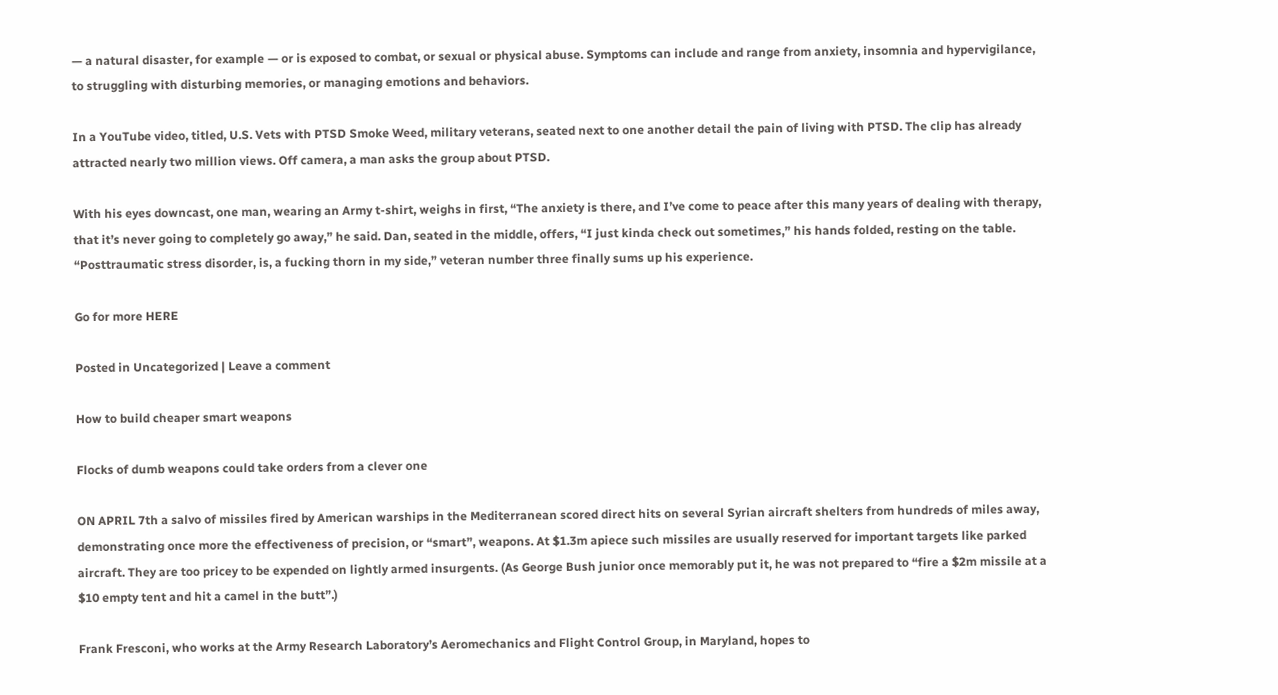— a natural disaster, for example — or is exposed to combat, or sexual or physical abuse. Symptoms can include and range from anxiety, insomnia and hypervigilance, to struggling with disturbing memories, or managing emotions and behaviors.

In a YouTube video, titled, U.S. Vets with PTSD Smoke Weed, military veterans, seated next to one another detail the pain of living with PTSD. The clip has already attracted nearly two million views. Off camera, a man asks the group about PTSD.

With his eyes downcast, one man, wearing an Army t-shirt, weighs in first, “The anxiety is there, and I’ve come to peace after this many years of dealing with therapy, that it’s never going to completely go away,” he said. Dan, seated in the middle, offers, “I just kinda check out sometimes,” his hands folded, resting on the table. “Posttraumatic stress disorder, is, a fucking thorn in my side,” veteran number three finally sums up his experience.

Go for more HERE

Posted in Uncategorized | Leave a comment

How to build cheaper smart weapons

Flocks of dumb weapons could take orders from a clever one

ON APRIL 7th a salvo of missiles fired by American warships in the Mediterranean scored direct hits on several Syrian aircraft shelters from hundreds of miles away, demonstrating once more the effectiveness of precision, or “smart”, weapons. At $1.3m apiece such missiles are usually reserved for important targets like parked aircraft. They are too pricey to be expended on lightly armed insurgents. (As George Bush junior once memorably put it, he was not prepared to “fire a $2m missile at a $10 empty tent and hit a camel in the butt”.)

Frank Fresconi, who works at the Army Research Laboratory’s Aeromechanics and Flight Control Group, in Maryland, hopes to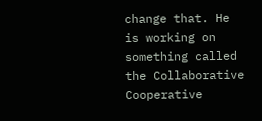change that. He is working on something called the Collaborative Cooperative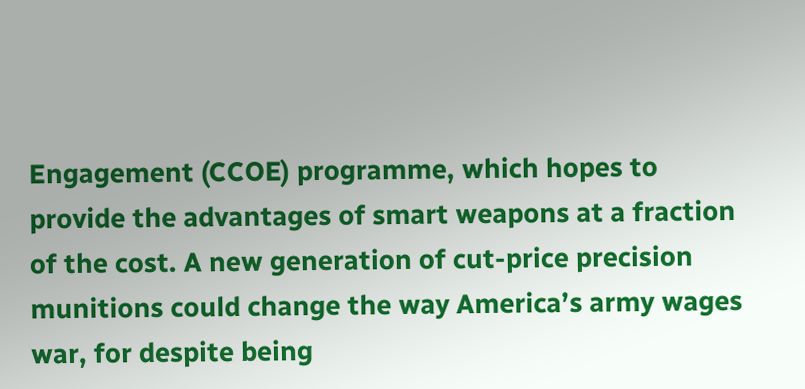Engagement (CCOE) programme, which hopes to provide the advantages of smart weapons at a fraction of the cost. A new generation of cut-price precision munitions could change the way America’s army wages war, for despite being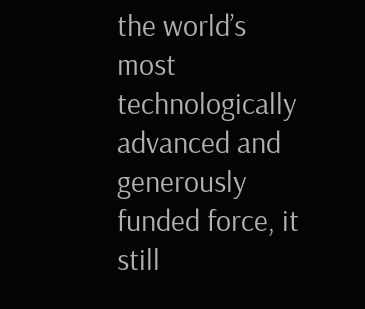the world’s most technologically advanced and generously funded force, it still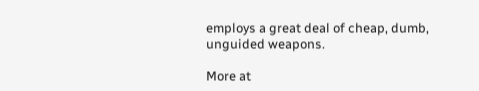employs a great deal of cheap, dumb, unguided weapons.

More at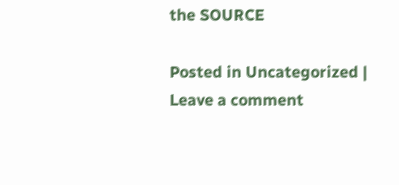the SOURCE

Posted in Uncategorized | Leave a comment